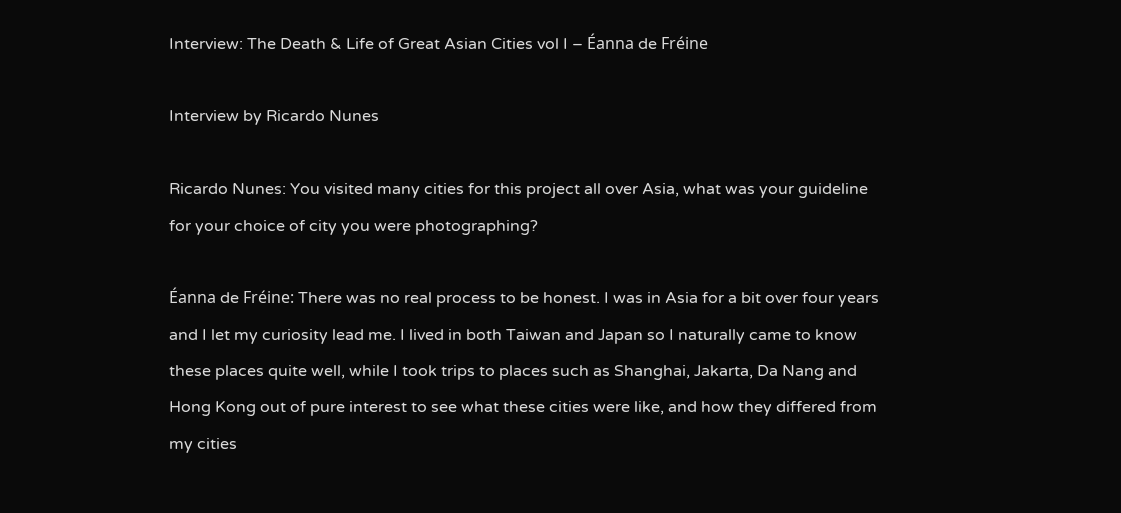Interview: The Death & Life of Great Asian Cities vol I – Éanna de Fréine

Interview by Ricardo Nunes

Ricardo Nunes: You visited many cities for this project all over Asia, what was your guideline for your choice of city you were photographing?

Éanna de Fréine: There was no real process to be honest. I was in Asia for a bit over four years and I let my curiosity lead me. I lived in both Taiwan and Japan so I naturally came to know these places quite well, while I took trips to places such as Shanghai, Jakarta, Da Nang and Hong Kong out of pure interest to see what these cities were like, and how they differed from my cities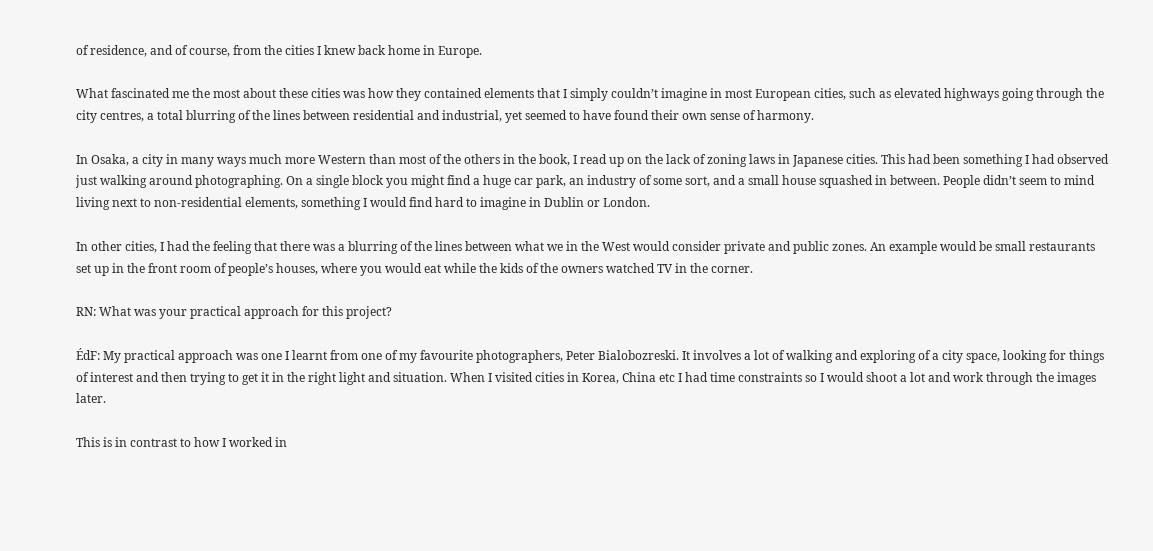of residence, and of course, from the cities I knew back home in Europe.

What fascinated me the most about these cities was how they contained elements that I simply couldn’t imagine in most European cities, such as elevated highways going through the city centres, a total blurring of the lines between residential and industrial, yet seemed to have found their own sense of harmony.

In Osaka, a city in many ways much more Western than most of the others in the book, I read up on the lack of zoning laws in Japanese cities. This had been something I had observed just walking around photographing. On a single block you might find a huge car park, an industry of some sort, and a small house squashed in between. People didn’t seem to mind living next to non-residential elements, something I would find hard to imagine in Dublin or London.

In other cities, I had the feeling that there was a blurring of the lines between what we in the West would consider private and public zones. An example would be small restaurants set up in the front room of people’s houses, where you would eat while the kids of the owners watched TV in the corner.

RN: What was your practical approach for this project?

ÉdF: My practical approach was one I learnt from one of my favourite photographers, Peter Bialobozreski. It involves a lot of walking and exploring of a city space, looking for things of interest and then trying to get it in the right light and situation. When I visited cities in Korea, China etc I had time constraints so I would shoot a lot and work through the images later.

This is in contrast to how I worked in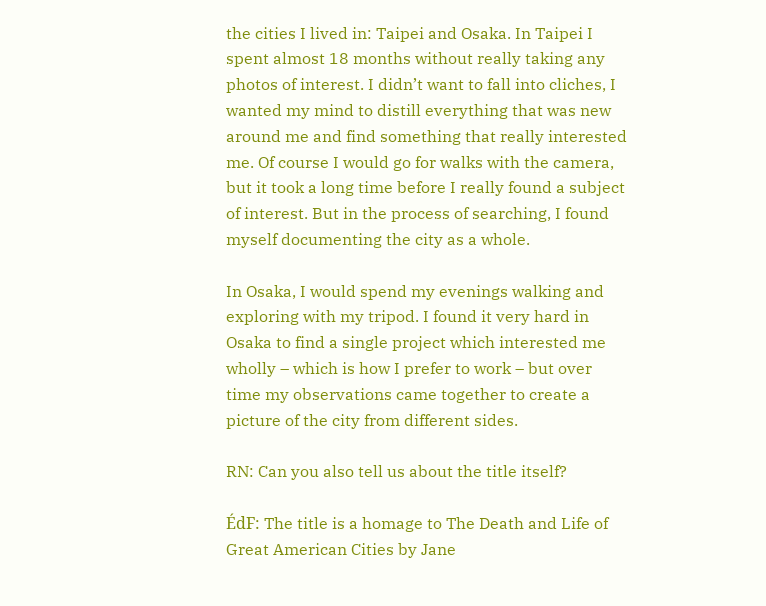the cities I lived in: Taipei and Osaka. In Taipei I spent almost 18 months without really taking any photos of interest. I didn’t want to fall into cliches, I wanted my mind to distill everything that was new around me and find something that really interested me. Of course I would go for walks with the camera, but it took a long time before I really found a subject of interest. But in the process of searching, I found myself documenting the city as a whole.

In Osaka, I would spend my evenings walking and exploring with my tripod. I found it very hard in Osaka to find a single project which interested me wholly – which is how I prefer to work – but over time my observations came together to create a picture of the city from different sides.

RN: Can you also tell us about the title itself?

ÉdF: The title is a homage to The Death and Life of Great American Cities by Jane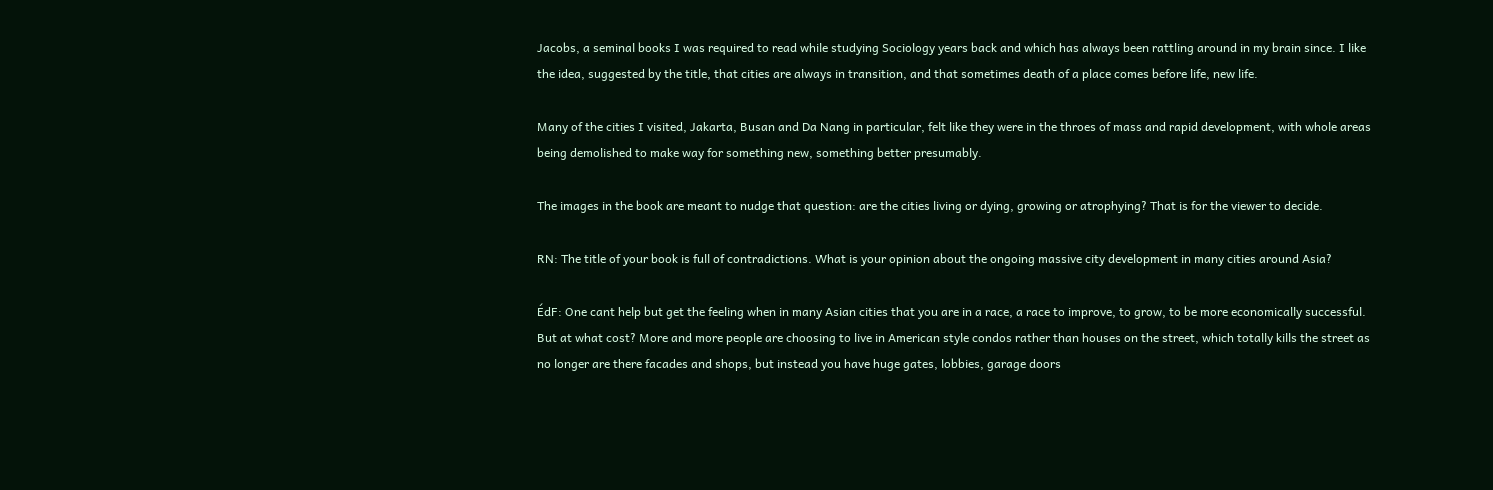Jacobs, a seminal books I was required to read while studying Sociology years back and which has always been rattling around in my brain since. I like the idea, suggested by the title, that cities are always in transition, and that sometimes death of a place comes before life, new life.

Many of the cities I visited, Jakarta, Busan and Da Nang in particular, felt like they were in the throes of mass and rapid development, with whole areas being demolished to make way for something new, something better presumably.

The images in the book are meant to nudge that question: are the cities living or dying, growing or atrophying? That is for the viewer to decide.

RN: The title of your book is full of contradictions. What is your opinion about the ongoing massive city development in many cities around Asia?

ÉdF: One cant help but get the feeling when in many Asian cities that you are in a race, a race to improve, to grow, to be more economically successful. But at what cost? More and more people are choosing to live in American style condos rather than houses on the street, which totally kills the street as no longer are there facades and shops, but instead you have huge gates, lobbies, garage doors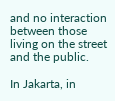and no interaction between those living on the street and the public.

In Jakarta, in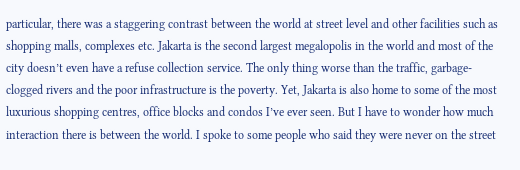particular, there was a staggering contrast between the world at street level and other facilities such as shopping malls, complexes etc. Jakarta is the second largest megalopolis in the world and most of the city doesn’t even have a refuse collection service. The only thing worse than the traffic, garbage-clogged rivers and the poor infrastructure is the poverty. Yet, Jakarta is also home to some of the most luxurious shopping centres, office blocks and condos I’ve ever seen. But I have to wonder how much interaction there is between the world. I spoke to some people who said they were never on the street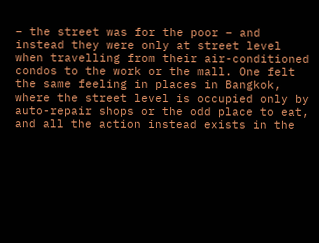– the street was for the poor – and instead they were only at street level when travelling from their air-conditioned condos to the work or the mall. One felt the same feeling in places in Bangkok, where the street level is occupied only by auto-repair shops or the odd place to eat, and all the action instead exists in the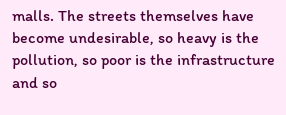malls. The streets themselves have become undesirable, so heavy is the pollution, so poor is the infrastructure and so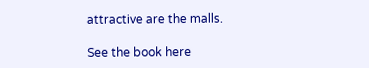attractive are the malls.

See the book here